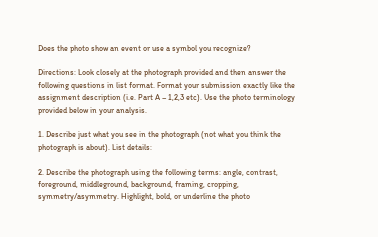Does the photo show an event or use a symbol you recognize?

Directions: Look closely at the photograph provided and then answer the following questions in list format. Format your submission exactly like the assignment description (i.e. Part A – 1,2,3 etc). Use the photo terminology provided below in your analysis.

1. Describe just what you see in the photograph (not what you think the photograph is about). List details:

2. Describe the photograph using the following terms: angle, contrast, foreground, middleground, background, framing, cropping, symmetry/asymmetry. Highlight, bold, or underline the photo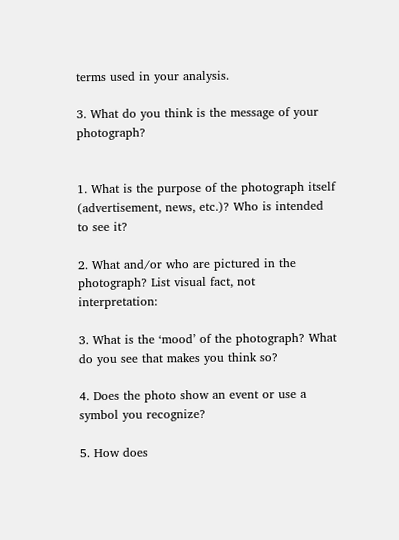terms used in your analysis.

3. What do you think is the message of your photograph?


1. What is the purpose of the photograph itself (advertisement, news, etc.)? Who is intended to see it?

2. What and/or who are pictured in the photograph? List visual fact, not interpretation:

3. What is the ‘mood’ of the photograph? What do you see that makes you think so?

4. Does the photo show an event or use a symbol you recognize?

5. How does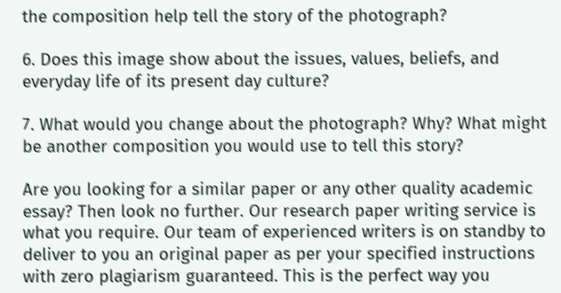the composition help tell the story of the photograph?

6. Does this image show about the issues, values, beliefs, and everyday life of its present day culture?

7. What would you change about the photograph? Why? What might be another composition you would use to tell this story?

Are you looking for a similar paper or any other quality academic essay? Then look no further. Our research paper writing service is what you require. Our team of experienced writers is on standby to deliver to you an original paper as per your specified instructions with zero plagiarism guaranteed. This is the perfect way you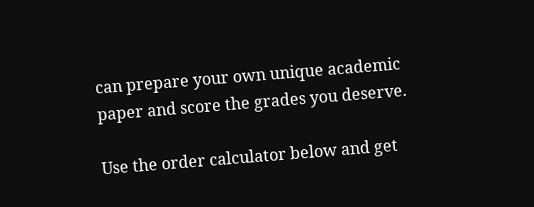can prepare your own unique academic paper and score the grades you deserve.

Use the order calculator below and get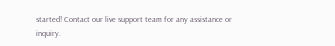started! Contact our live support team for any assistance or inquiry.